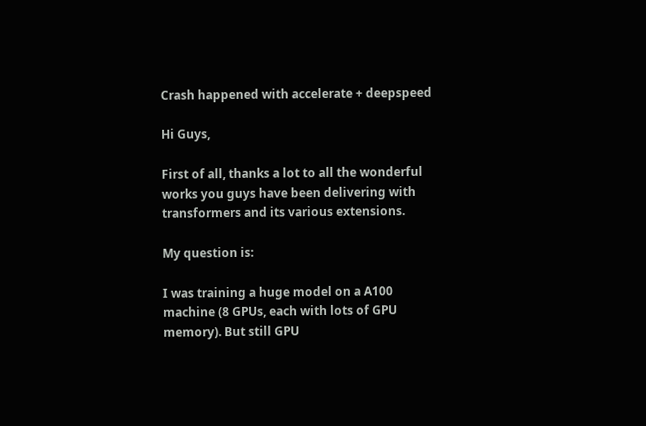Crash happened with accelerate + deepspeed

Hi Guys,

First of all, thanks a lot to all the wonderful works you guys have been delivering with transformers and its various extensions.

My question is:

I was training a huge model on a A100 machine (8 GPUs, each with lots of GPU memory). But still GPU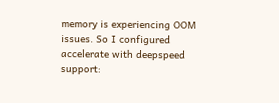memory is experiencing OOM issues. So I configured accelerate with deepspeed support: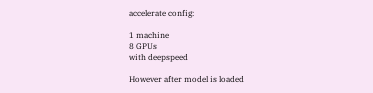accelerate config:

1 machine
8 GPUs
with deepspeed

However after model is loaded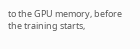to the GPU memory, before the training starts,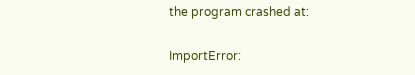the program crashed at:

ImportError: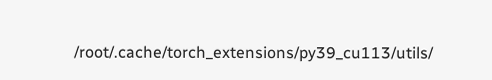/root/.cache/torch_extensions/py39_cu113/utils/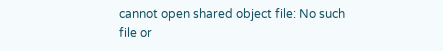cannot open shared object file: No such file or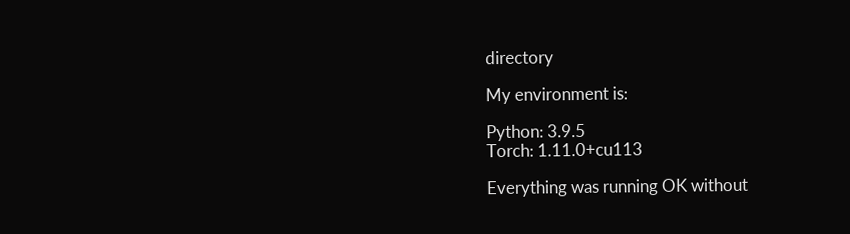directory

My environment is:

Python: 3.9.5
Torch: 1.11.0+cu113

Everything was running OK without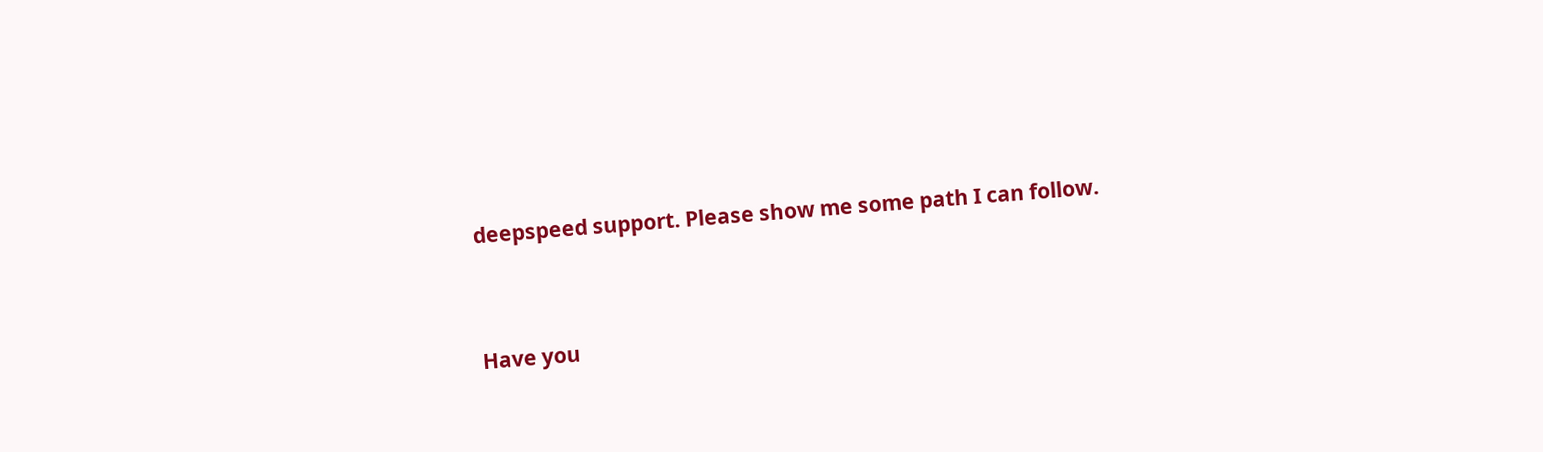deepspeed support. Please show me some path I can follow.


Have you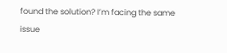found the solution? I’m facing the same issue